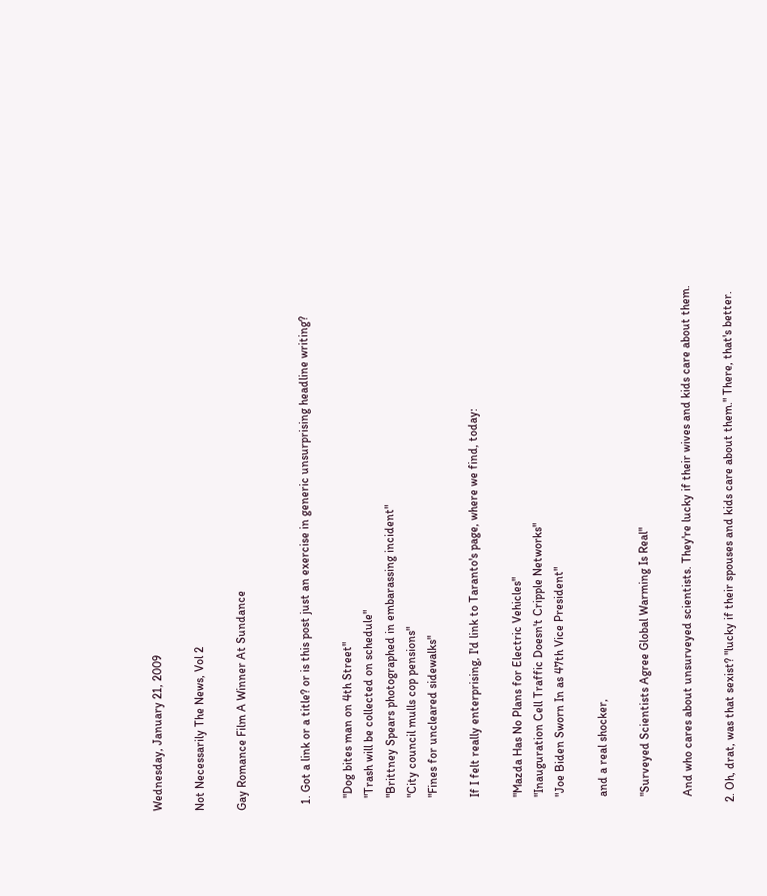Wednesday, January 21, 2009

Not Necessarily The News, Vol 2

Gay Romance Film A Winner At Sundance


  1. Got a link or a title? or is this post just an exercise in generic unsurprising headline writing?

    "Dog bites man on 4th Street"
    "Trash will be collected on schedule"
    "Brittney Spears photographed in embarassing incident"
    "City council mulls cop pensions"
    "Fines for uncleared sidewalks"

    If I felt really enterprising, I'd link to Taranto's page, where we find, today:

    "Mazda Has No Plans for Electric Vehicles"
    "Inauguration Cell Traffic Doesn't Cripple Networks"
    "Joe Biden Sworn In as 47th Vice President"

    and a real shocker,

    "Surveyed Scientists Agree Global Warming Is Real"

    And who cares about unsurveyed scientists. They're lucky if their wives and kids care about them.

  2. Oh, drat, was that sexist? "lucky if their spouses and kids care about them." There, that's better.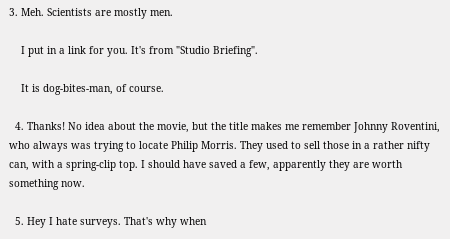3. Meh. Scientists are mostly men.

    I put in a link for you. It's from "Studio Briefing".

    It is dog-bites-man, of course.

  4. Thanks! No idea about the movie, but the title makes me remember Johnny Roventini, who always was trying to locate Philip Morris. They used to sell those in a rather nifty can, with a spring-clip top. I should have saved a few, apparently they are worth something now.

  5. Hey I hate surveys. That's why when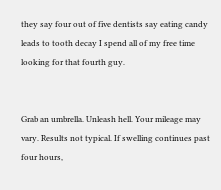they say four out of five dentists say eating candy leads to tooth decay I spend all of my free time looking for that fourth guy.


Grab an umbrella. Unleash hell. Your mileage may vary. Results not typical. If swelling continues past four hours,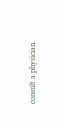consult a physician.